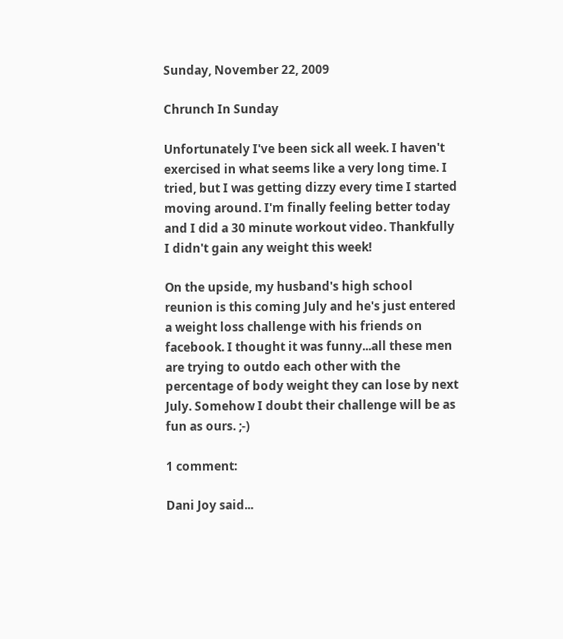Sunday, November 22, 2009

Chrunch In Sunday

Unfortunately I've been sick all week. I haven't exercised in what seems like a very long time. I tried, but I was getting dizzy every time I started moving around. I'm finally feeling better today and I did a 30 minute workout video. Thankfully I didn't gain any weight this week!

On the upside, my husband's high school reunion is this coming July and he's just entered a weight loss challenge with his friends on facebook. I thought it was funny...all these men are trying to outdo each other with the percentage of body weight they can lose by next July. Somehow I doubt their challenge will be as fun as ours. ;-)

1 comment:

Dani Joy said...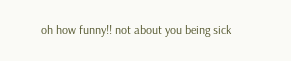oh how funny!! not about you being sick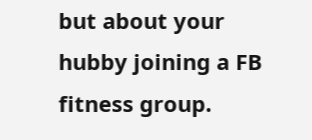but about your hubby joining a FB fitness group.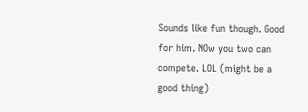Sounds like fun though. Good for him. NOw you two can compete. LOL (might be a good thing)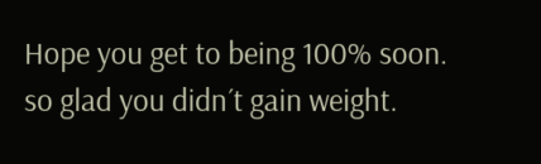Hope you get to being 100% soon. so glad you didn´t gain weight.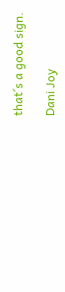that´s a good sign.

Dani Joy